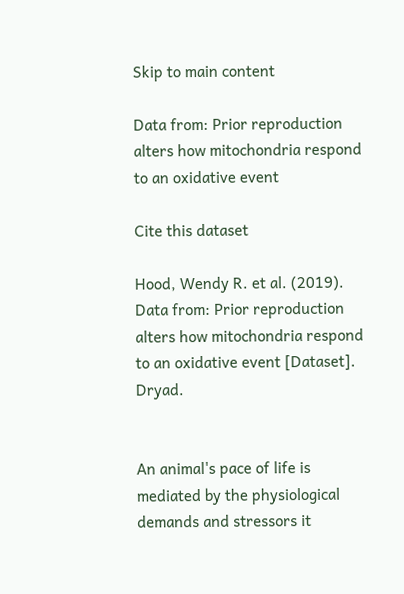Skip to main content

Data from: Prior reproduction alters how mitochondria respond to an oxidative event

Cite this dataset

Hood, Wendy R. et al. (2019). Data from: Prior reproduction alters how mitochondria respond to an oxidative event [Dataset]. Dryad.


An animal's pace of life is mediated by the physiological demands and stressors it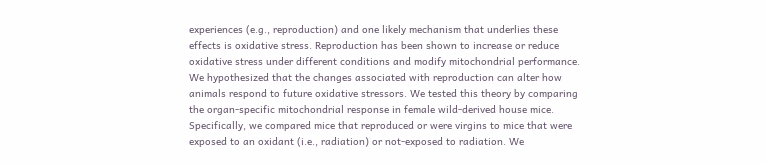experiences (e.g., reproduction) and one likely mechanism that underlies these effects is oxidative stress. Reproduction has been shown to increase or reduce oxidative stress under different conditions and modify mitochondrial performance. We hypothesized that the changes associated with reproduction can alter how animals respond to future oxidative stressors. We tested this theory by comparing the organ-specific mitochondrial response in female wild-derived house mice. Specifically, we compared mice that reproduced or were virgins to mice that were exposed to an oxidant (i.e., radiation) or not-exposed to radiation. We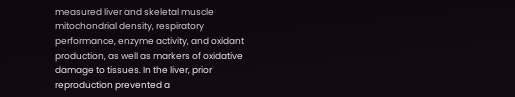measured liver and skeletal muscle mitochondrial density, respiratory performance, enzyme activity, and oxidant production, as well as markers of oxidative damage to tissues. In the liver, prior reproduction prevented a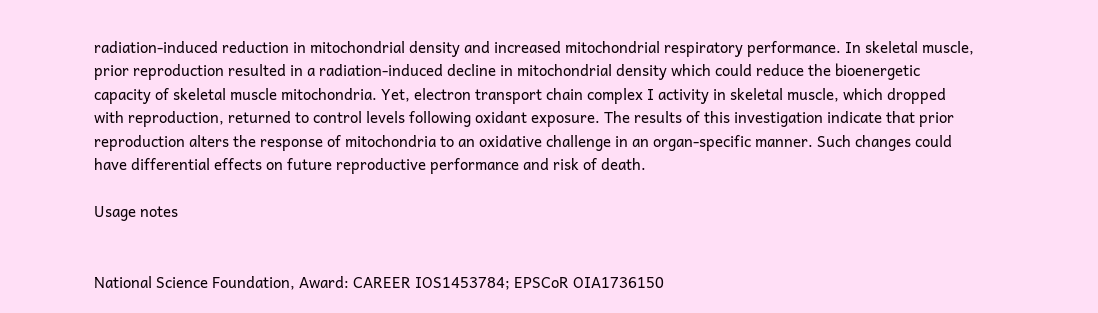radiation-induced reduction in mitochondrial density and increased mitochondrial respiratory performance. In skeletal muscle, prior reproduction resulted in a radiation-induced decline in mitochondrial density which could reduce the bioenergetic capacity of skeletal muscle mitochondria. Yet, electron transport chain complex I activity in skeletal muscle, which dropped with reproduction, returned to control levels following oxidant exposure. The results of this investigation indicate that prior reproduction alters the response of mitochondria to an oxidative challenge in an organ-specific manner. Such changes could have differential effects on future reproductive performance and risk of death.

Usage notes


National Science Foundation, Award: CAREER IOS1453784; EPSCoR OIA1736150